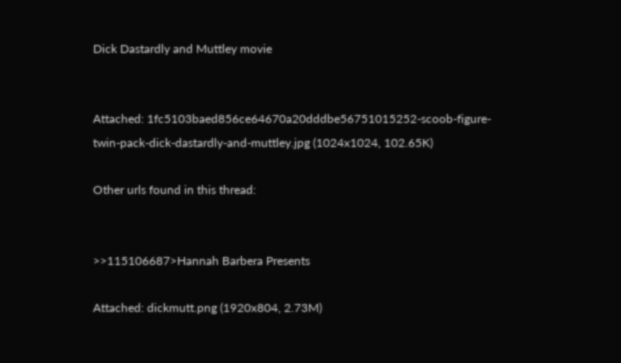Dick Dastardly and Muttley movie


Attached: 1fc5103baed856ce64670a20dddbe56751015252-scoob-figure-twin-pack-dick-dastardly-and-muttley.jpg (1024x1024, 102.65K)

Other urls found in this thread:


>>115106687>Hannah Barbera Presents

Attached: dickmutt.png (1920x804, 2.73M)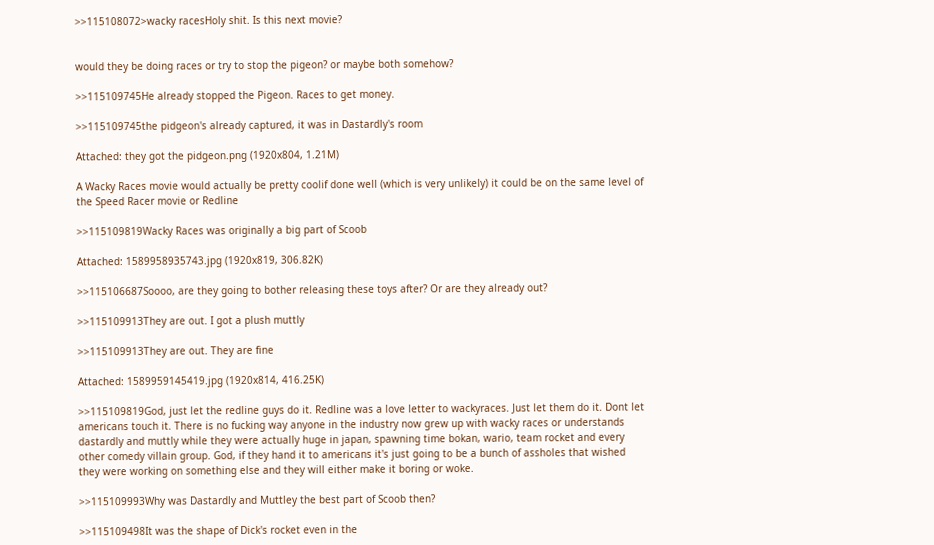>>115108072>wacky racesHoly shit. Is this next movie?


would they be doing races or try to stop the pigeon? or maybe both somehow?

>>115109745He already stopped the Pigeon. Races to get money.

>>115109745the pidgeon's already captured, it was in Dastardly's room

Attached: they got the pidgeon.png (1920x804, 1.21M)

A Wacky Races movie would actually be pretty coolif done well (which is very unlikely) it could be on the same level of the Speed Racer movie or Redline

>>115109819Wacky Races was originally a big part of Scoob

Attached: 1589958935743.jpg (1920x819, 306.82K)

>>115106687Soooo, are they going to bother releasing these toys after? Or are they already out?

>>115109913They are out. I got a plush muttly

>>115109913They are out. They are fine

Attached: 1589959145419.jpg (1920x814, 416.25K)

>>115109819God, just let the redline guys do it. Redline was a love letter to wackyraces. Just let them do it. Dont let americans touch it. There is no fucking way anyone in the industry now grew up with wacky races or understands dastardly and muttly while they were actually huge in japan, spawning time bokan, wario, team rocket and every other comedy villain group. God, if they hand it to americans it's just going to be a bunch of assholes that wished they were working on something else and they will either make it boring or woke.

>>115109993Why was Dastardly and Muttley the best part of Scoob then?

>>115109498It was the shape of Dick's rocket even in the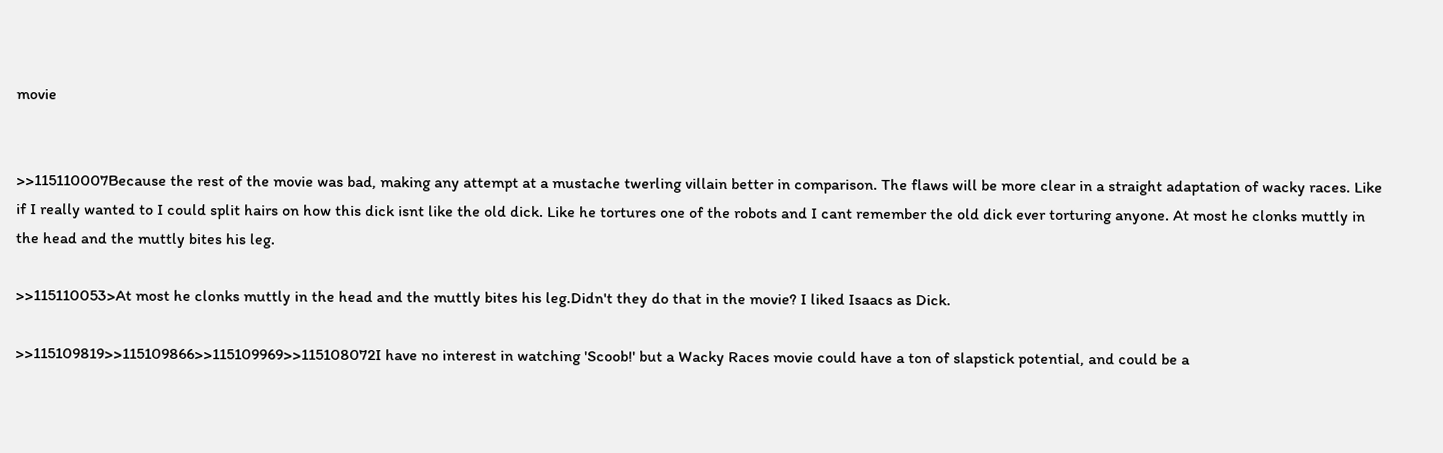movie


>>115110007Because the rest of the movie was bad, making any attempt at a mustache twerling villain better in comparison. The flaws will be more clear in a straight adaptation of wacky races. Like if I really wanted to I could split hairs on how this dick isnt like the old dick. Like he tortures one of the robots and I cant remember the old dick ever torturing anyone. At most he clonks muttly in the head and the muttly bites his leg.

>>115110053>At most he clonks muttly in the head and the muttly bites his leg.Didn't they do that in the movie? I liked Isaacs as Dick.

>>115109819>>115109866>>115109969>>115108072I have no interest in watching 'Scoob!' but a Wacky Races movie could have a ton of slapstick potential, and could be a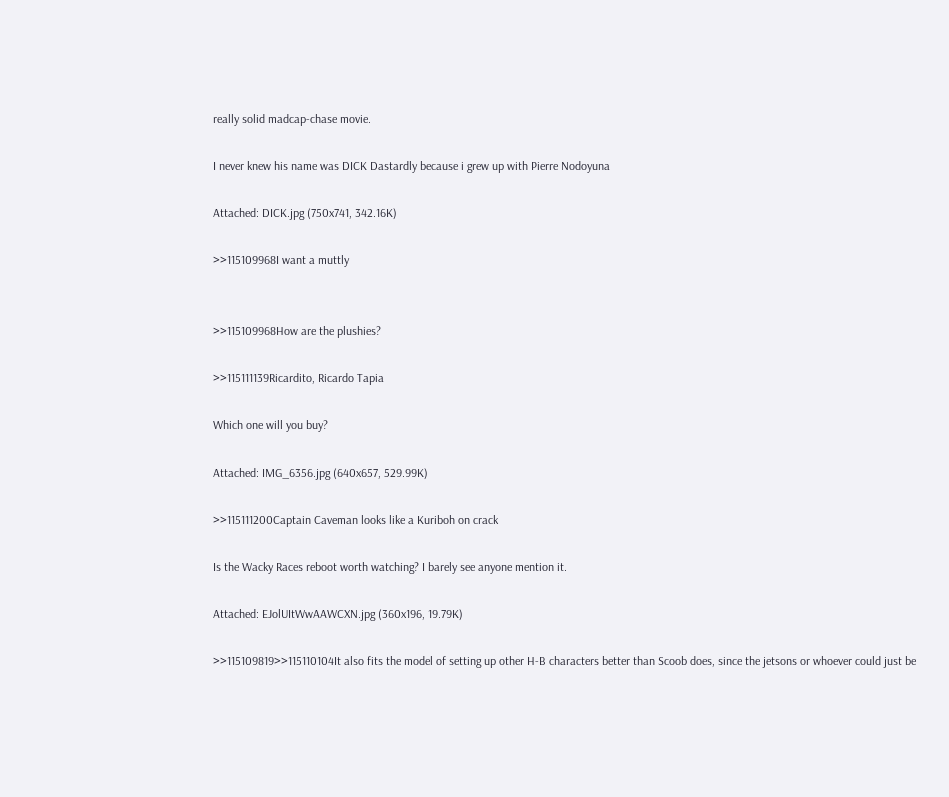really solid madcap-chase movie.

I never knew his name was DICK Dastardly because i grew up with Pierre Nodoyuna

Attached: DICK.jpg (750x741, 342.16K)

>>115109968I want a muttly


>>115109968How are the plushies?

>>115111139Ricardito, Ricardo Tapia

Which one will you buy?

Attached: IMG_6356.jpg (640x657, 529.99K)

>>115111200Captain Caveman looks like a Kuriboh on crack

Is the Wacky Races reboot worth watching? I barely see anyone mention it.

Attached: EJolUItWwAAWCXN.jpg (360x196, 19.79K)

>>115109819>>115110104It also fits the model of setting up other H-B characters better than Scoob does, since the jetsons or whoever could just be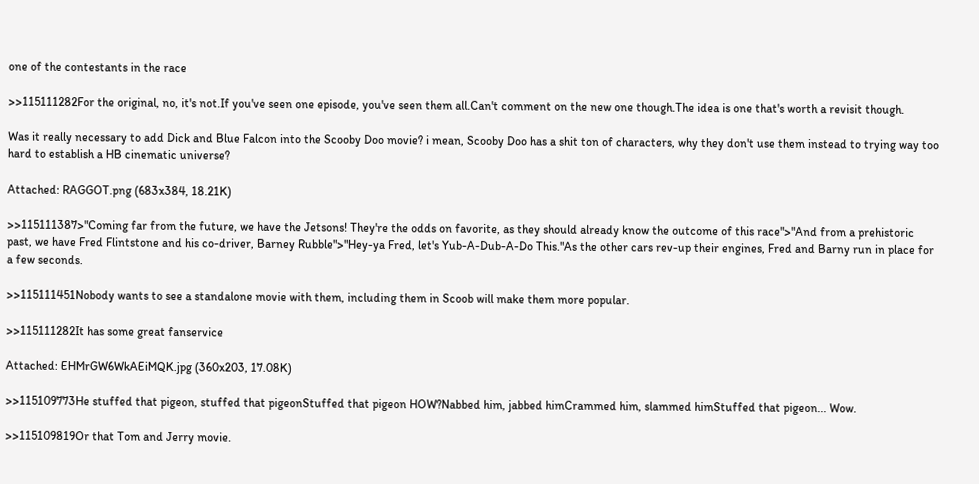one of the contestants in the race

>>115111282For the original, no, it's not.If you've seen one episode, you've seen them all.Can't comment on the new one though.The idea is one that's worth a revisit though.

Was it really necessary to add Dick and Blue Falcon into the Scooby Doo movie? i mean, Scooby Doo has a shit ton of characters, why they don't use them instead to trying way too hard to establish a HB cinematic universe?

Attached: RAGGOT.png (683x384, 18.21K)

>>115111387>"Coming far from the future, we have the Jetsons! They're the odds on favorite, as they should already know the outcome of this race">"And from a prehistoric past, we have Fred Flintstone and his co-driver, Barney Rubble">"Hey-ya Fred, let's Yub-A-Dub-A-Do This."As the other cars rev-up their engines, Fred and Barny run in place for a few seconds.

>>115111451Nobody wants to see a standalone movie with them, including them in Scoob will make them more popular.

>>115111282It has some great fanservice

Attached: EHMrGW6WkAEiMQK.jpg (360x203, 17.08K)

>>115109773He stuffed that pigeon, stuffed that pigeonStuffed that pigeon HOW?Nabbed him, jabbed himCrammed him, slammed himStuffed that pigeon... Wow.

>>115109819Or that Tom and Jerry movie.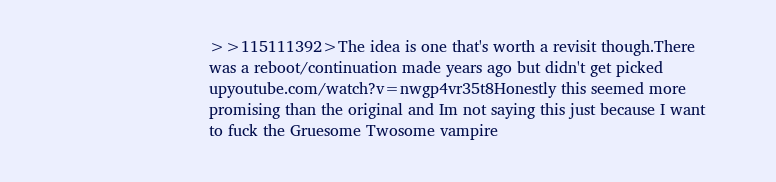>>115111392>The idea is one that's worth a revisit though.There was a reboot/continuation made years ago but didn't get picked upyoutube.com/watch?v=nwgp4vr35t8Honestly this seemed more promising than the original and Im not saying this just because I want to fuck the Gruesome Twosome vampire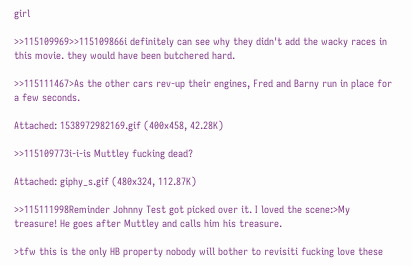girl

>>115109969>>115109866i definitely can see why they didn't add the wacky races in this movie. they would have been butchered hard.

>>115111467>As the other cars rev-up their engines, Fred and Barny run in place for a few seconds.

Attached: 1538972982169.gif (400x458, 42.28K)

>>115109773i-i-is Muttley fucking dead?

Attached: giphy_s.gif (480x324, 112.87K)

>>115111998Reminder Johnny Test got picked over it. I loved the scene:>My treasure! He goes after Muttley and calls him his treasure.

>tfw this is the only HB property nobody will bother to revisiti fucking love these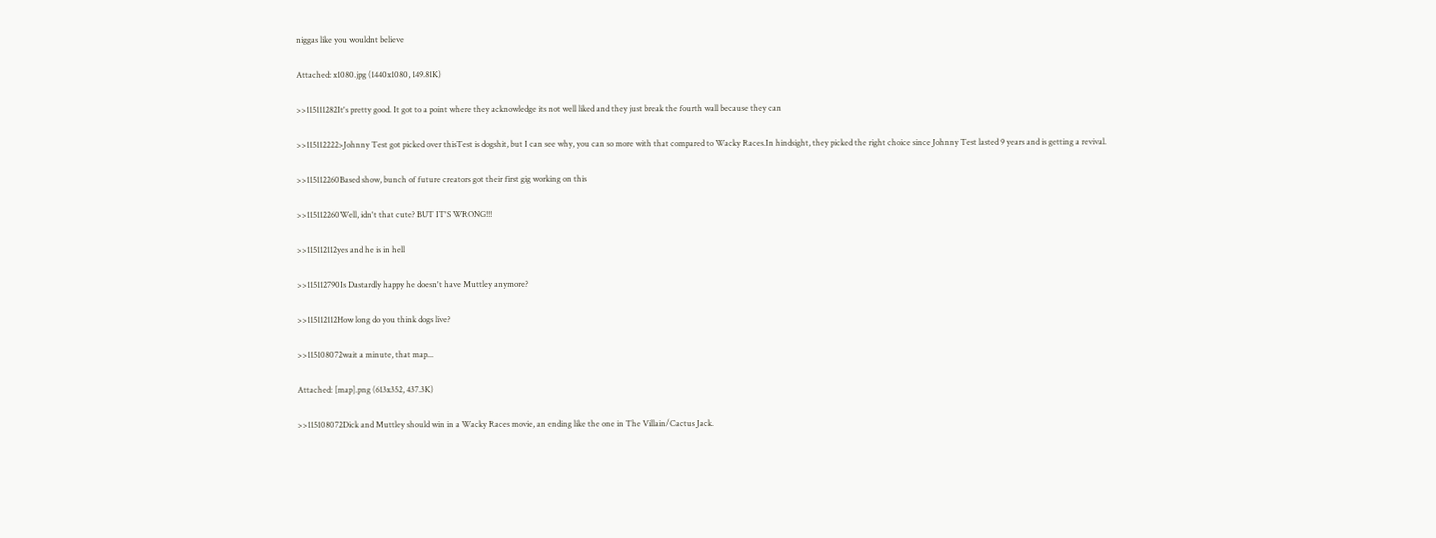niggas like you wouldnt believe

Attached: x1080.jpg (1440x1080, 149.81K)

>>115111282It's pretty good. It got to a point where they acknowledge its not well liked and they just break the fourth wall because they can

>>115112222>Johnny Test got picked over thisTest is dogshit, but I can see why, you can so more with that compared to Wacky Races.In hindsight, they picked the right choice since Johnny Test lasted 9 years and is getting a revival.

>>115112260Based show, bunch of future creators got their first gig working on this

>>115112260Well, idn't that cute? BUT IT'S WRONG!!!

>>115112112yes and he is in hell

>>115112790Is Dastardly happy he doesn't have Muttley anymore?

>>115112112How long do you think dogs live?

>>115108072wait a minute, that map...

Attached: [map].png (613x352, 437.3K)

>>115108072Dick and Muttley should win in a Wacky Races movie, an ending like the one in The Villain/Cactus Jack.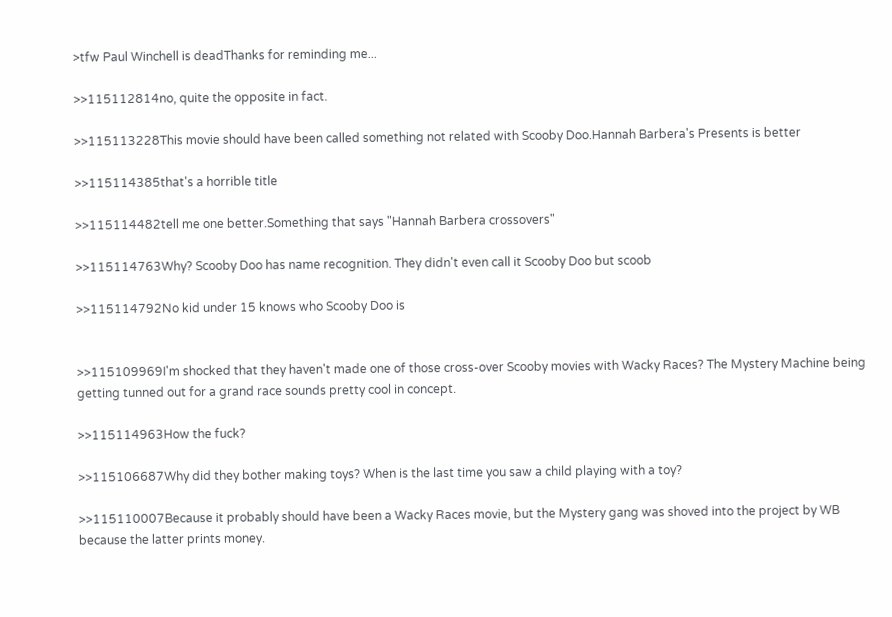>tfw Paul Winchell is deadThanks for reminding me...

>>115112814no, quite the opposite in fact.

>>115113228This movie should have been called something not related with Scooby Doo.Hannah Barbera's Presents is better

>>115114385that's a horrible title

>>115114482tell me one better.Something that says "Hannah Barbera crossovers"

>>115114763Why? Scooby Doo has name recognition. They didn't even call it Scooby Doo but scoob

>>115114792No kid under 15 knows who Scooby Doo is


>>115109969I'm shocked that they haven't made one of those cross-over Scooby movies with Wacky Races? The Mystery Machine being getting tunned out for a grand race sounds pretty cool in concept.

>>115114963How the fuck?

>>115106687Why did they bother making toys? When is the last time you saw a child playing with a toy?

>>115110007Because it probably should have been a Wacky Races movie, but the Mystery gang was shoved into the project by WB because the latter prints money.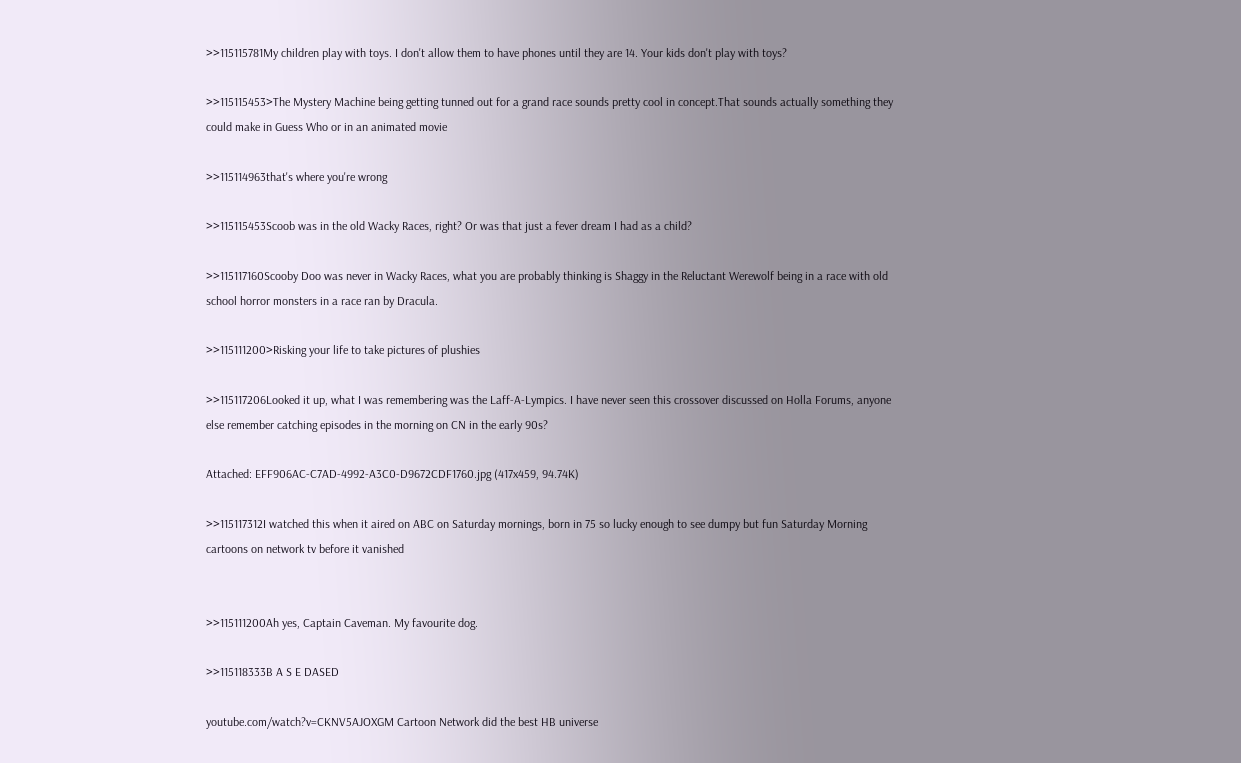>>115115781My children play with toys. I don't allow them to have phones until they are 14. Your kids don't play with toys?

>>115115453>The Mystery Machine being getting tunned out for a grand race sounds pretty cool in concept.That sounds actually something they could make in Guess Who or in an animated movie

>>115114963that's where you're wrong

>>115115453Scoob was in the old Wacky Races, right? Or was that just a fever dream I had as a child?

>>115117160Scooby Doo was never in Wacky Races, what you are probably thinking is Shaggy in the Reluctant Werewolf being in a race with old school horror monsters in a race ran by Dracula.

>>115111200>Risking your life to take pictures of plushies

>>115117206Looked it up, what I was remembering was the Laff-A-Lympics. I have never seen this crossover discussed on Holla Forums, anyone else remember catching episodes in the morning on CN in the early 90s?

Attached: EFF906AC-C7AD-4992-A3C0-D9672CDF1760.jpg (417x459, 94.74K)

>>115117312I watched this when it aired on ABC on Saturday mornings, born in 75 so lucky enough to see dumpy but fun Saturday Morning cartoons on network tv before it vanished


>>115111200Ah yes, Captain Caveman. My favourite dog.

>>115118333B A S E DASED

youtube.com/watch?v=CKNV5AJOXGM Cartoon Network did the best HB universe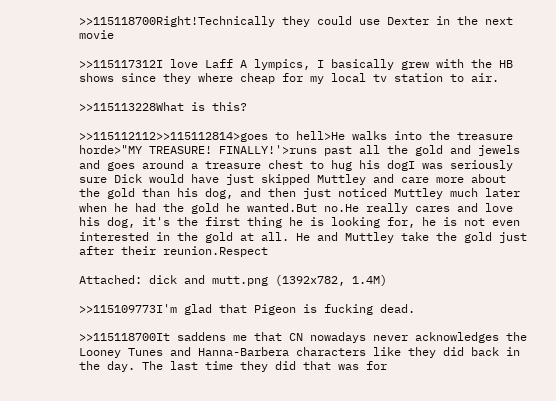>>115118700Right!Technically they could use Dexter in the next movie

>>115117312I love Laff A lympics, I basically grew with the HB shows since they where cheap for my local tv station to air.

>>115113228What is this?

>>115112112>>115112814>goes to hell>He walks into the treasure horde>"MY TREASURE! FINALLY!'>runs past all the gold and jewels and goes around a treasure chest to hug his dogI was seriously sure Dick would have just skipped Muttley and care more about the gold than his dog, and then just noticed Muttley much later when he had the gold he wanted.But no.He really cares and love his dog, it's the first thing he is looking for, he is not even interested in the gold at all. He and Muttley take the gold just after their reunion.Respect

Attached: dick and mutt.png (1392x782, 1.4M)

>>115109773I'm glad that Pigeon is fucking dead.

>>115118700It saddens me that CN nowadays never acknowledges the Looney Tunes and Hanna-Barbera characters like they did back in the day. The last time they did that was for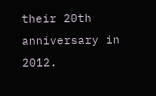their 20th anniversary in 2012.